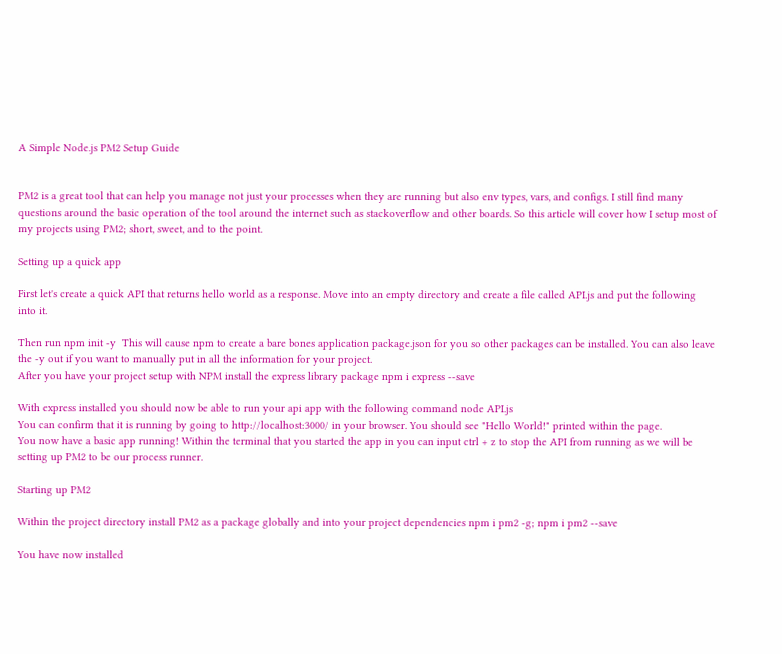A Simple Node.js PM2 Setup Guide


PM2 is a great tool that can help you manage not just your processes when they are running but also env types, vars, and configs. I still find many questions around the basic operation of the tool around the internet such as stackoverflow and other boards. So this article will cover how I setup most of my projects using PM2; short, sweet, and to the point.

Setting up a quick app

First let's create a quick API that returns hello world as a response. Move into an empty directory and create a file called API.js and put the following into it.

Then run npm init -y  This will cause npm to create a bare bones application package.json for you so other packages can be installed. You can also leave the -y out if you want to manually put in all the information for your project.
After you have your project setup with NPM install the express library package npm i express --save

With express installed you should now be able to run your api app with the following command node API.js
You can confirm that it is running by going to http://localhost:3000/ in your browser. You should see "Hello World!" printed within the page.
You now have a basic app running! Within the terminal that you started the app in you can input ctrl + z to stop the API from running as we will be setting up PM2 to be our process runner.

Starting up PM2

Within the project directory install PM2 as a package globally and into your project dependencies npm i pm2 -g; npm i pm2 --save

You have now installed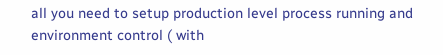all you need to setup production level process running and environment control ( with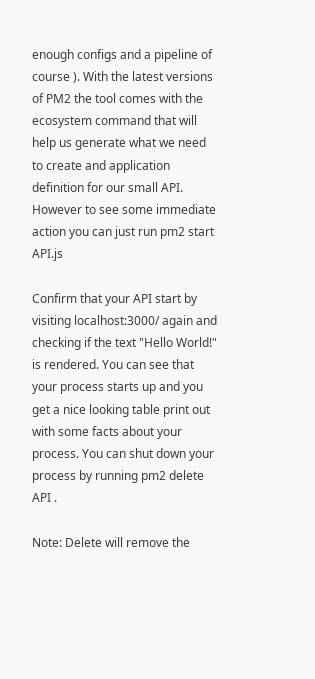enough configs and a pipeline of course ). With the latest versions of PM2 the tool comes with the ecosystem command that will help us generate what we need to create and application definition for our small API. However to see some immediate action you can just run pm2 start API.js

Confirm that your API start by visiting localhost:3000/ again and checking if the text "Hello World!" is rendered. You can see that your process starts up and you get a nice looking table print out with some facts about your process. You can shut down your process by running pm2 delete API .

Note: Delete will remove the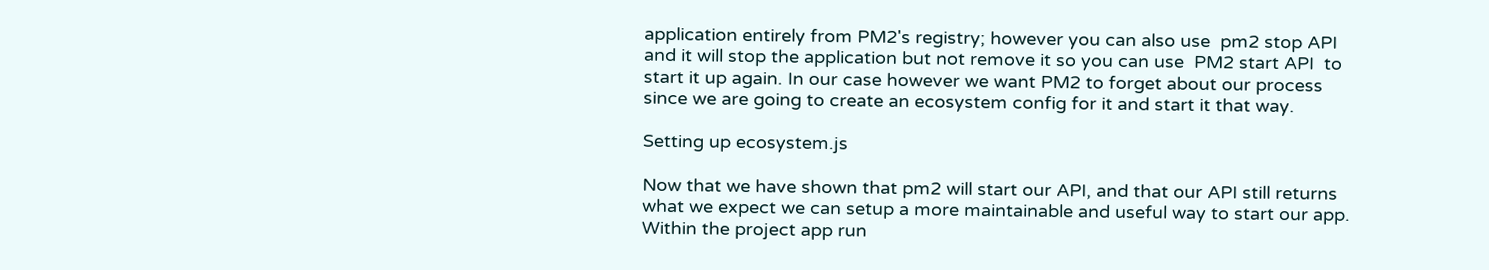application entirely from PM2's registry; however you can also use  pm2 stop API  and it will stop the application but not remove it so you can use  PM2 start API  to start it up again. In our case however we want PM2 to forget about our process since we are going to create an ecosystem config for it and start it that way.

Setting up ecosystem.js

Now that we have shown that pm2 will start our API, and that our API still returns what we expect we can setup a more maintainable and useful way to start our app. Within the project app run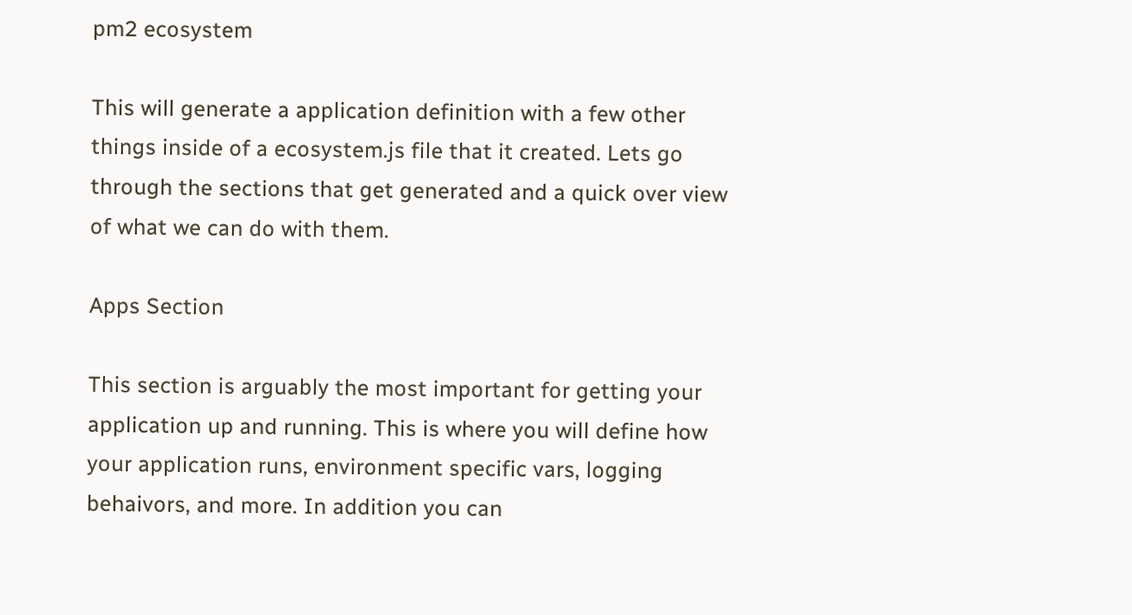pm2 ecosystem

This will generate a application definition with a few other things inside of a ecosystem.js file that it created. Lets go through the sections that get generated and a quick over view of what we can do with them.

Apps Section

This section is arguably the most important for getting your application up and running. This is where you will define how your application runs, environment specific vars, logging behaivors, and more. In addition you can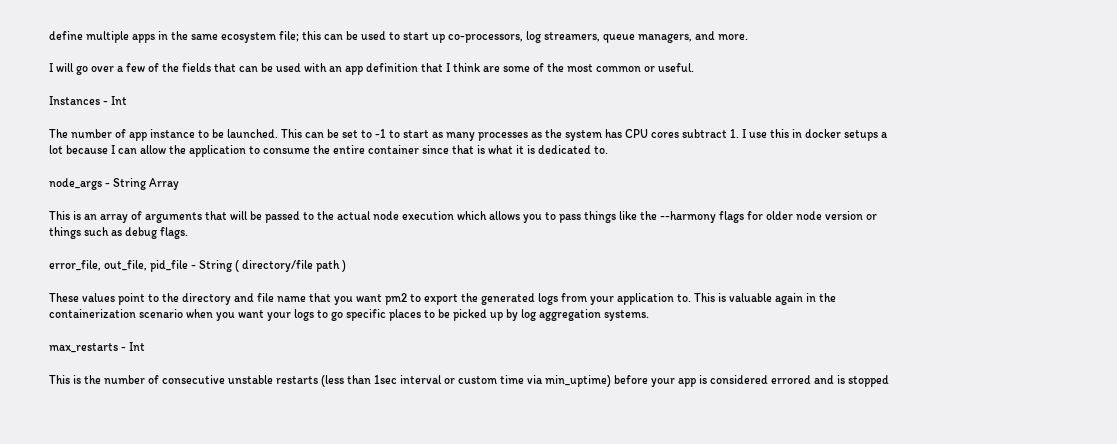define multiple apps in the same ecosystem file; this can be used to start up co-processors, log streamers, queue managers, and more.

I will go over a few of the fields that can be used with an app definition that I think are some of the most common or useful.

Instances - Int

The number of app instance to be launched. This can be set to -1 to start as many processes as the system has CPU cores subtract 1. I use this in docker setups a lot because I can allow the application to consume the entire container since that is what it is dedicated to.

node_args - String Array

This is an array of arguments that will be passed to the actual node execution which allows you to pass things like the --harmony flags for older node version or things such as debug flags.

error_file, out_file, pid_file - String ( directory/file path )

These values point to the directory and file name that you want pm2 to export the generated logs from your application to. This is valuable again in the containerization scenario when you want your logs to go specific places to be picked up by log aggregation systems.

max_restarts - Int

This is the number of consecutive unstable restarts (less than 1sec interval or custom time via min_uptime) before your app is considered errored and is stopped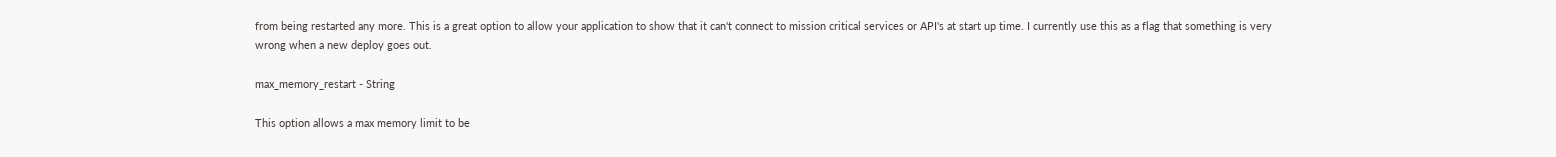from being restarted any more. This is a great option to allow your application to show that it can't connect to mission critical services or API's at start up time. I currently use this as a flag that something is very wrong when a new deploy goes out.

max_memory_restart - String

This option allows a max memory limit to be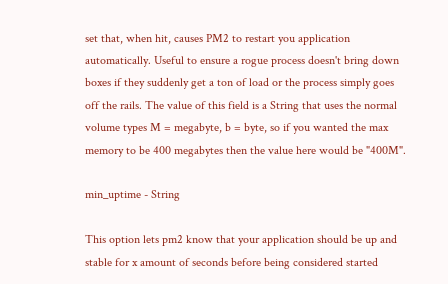set that, when hit, causes PM2 to restart you application automatically. Useful to ensure a rogue process doesn't bring down boxes if they suddenly get a ton of load or the process simply goes off the rails. The value of this field is a String that uses the normal volume types M = megabyte, b = byte, so if you wanted the max memory to be 400 megabytes then the value here would be "400M".

min_uptime - String

This option lets pm2 know that your application should be up and stable for x amount of seconds before being considered started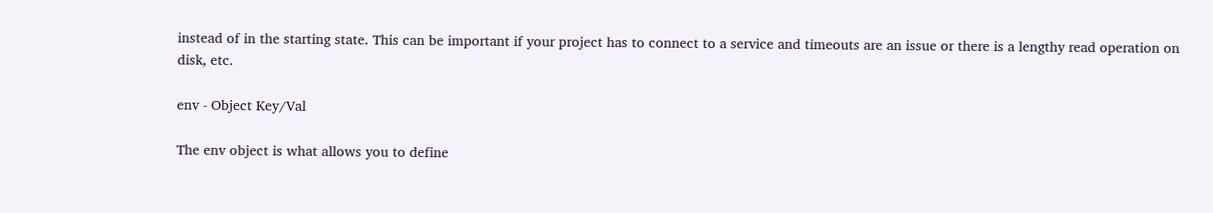instead of in the starting state. This can be important if your project has to connect to a service and timeouts are an issue or there is a lengthy read operation on disk, etc.

env - Object Key/Val

The env object is what allows you to define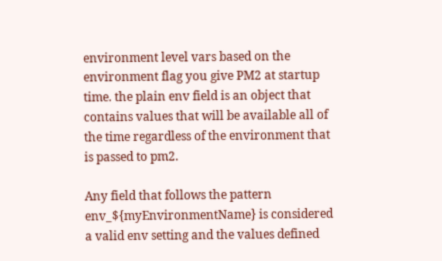environment level vars based on the environment flag you give PM2 at startup time. the plain env field is an object that contains values that will be available all of the time regardless of the environment that is passed to pm2.

Any field that follows the pattern env_${myEnvironmentName} is considered a valid env setting and the values defined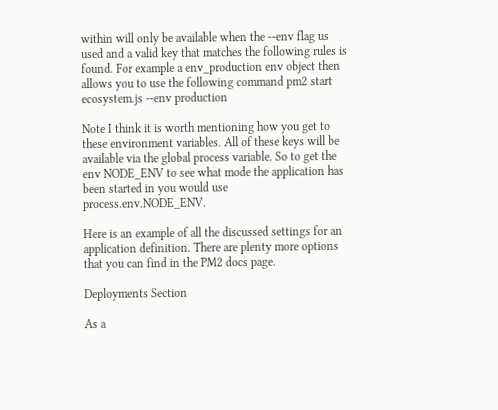within will only be available when the --env flag us used and a valid key that matches the following rules is found. For example a env_production env object then allows you to use the following command pm2 start ecosystem.js --env production

Note I think it is worth mentioning how you get to these environment variables. All of these keys will be available via the global process variable. So to get the env NODE_ENV to see what mode the application has been started in you would use process.env.NODE_ENV.

Here is an example of all the discussed settings for an application definition. There are plenty more options that you can find in the PM2 docs page.

Deployments Section

As a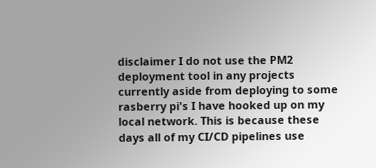disclaimer I do not use the PM2 deployment tool in any projects currently aside from deploying to some rasberry pi's I have hooked up on my local network. This is because these days all of my CI/CD pipelines use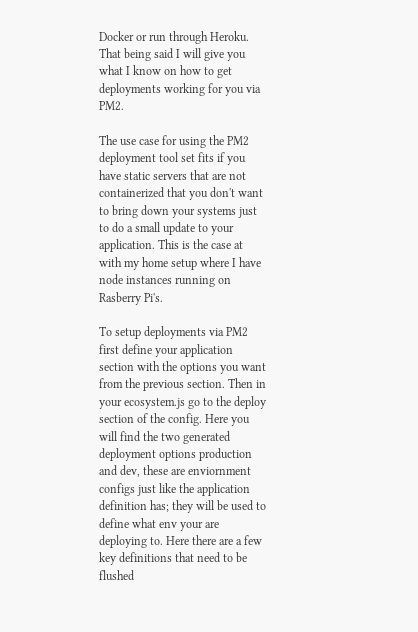Docker or run through Heroku. That being said I will give you what I know on how to get deployments working for you via PM2.

The use case for using the PM2 deployment tool set fits if you have static servers that are not containerized that you don't want to bring down your systems just to do a small update to your application. This is the case at with my home setup where I have node instances running on Rasberry Pi's.

To setup deployments via PM2 first define your application section with the options you want from the previous section. Then in your ecosystem.js go to the deploy section of the config. Here you will find the two generated deployment options production and dev, these are enviornment configs just like the application definition has; they will be used to define what env your are deploying to. Here there are a few key definitions that need to be flushed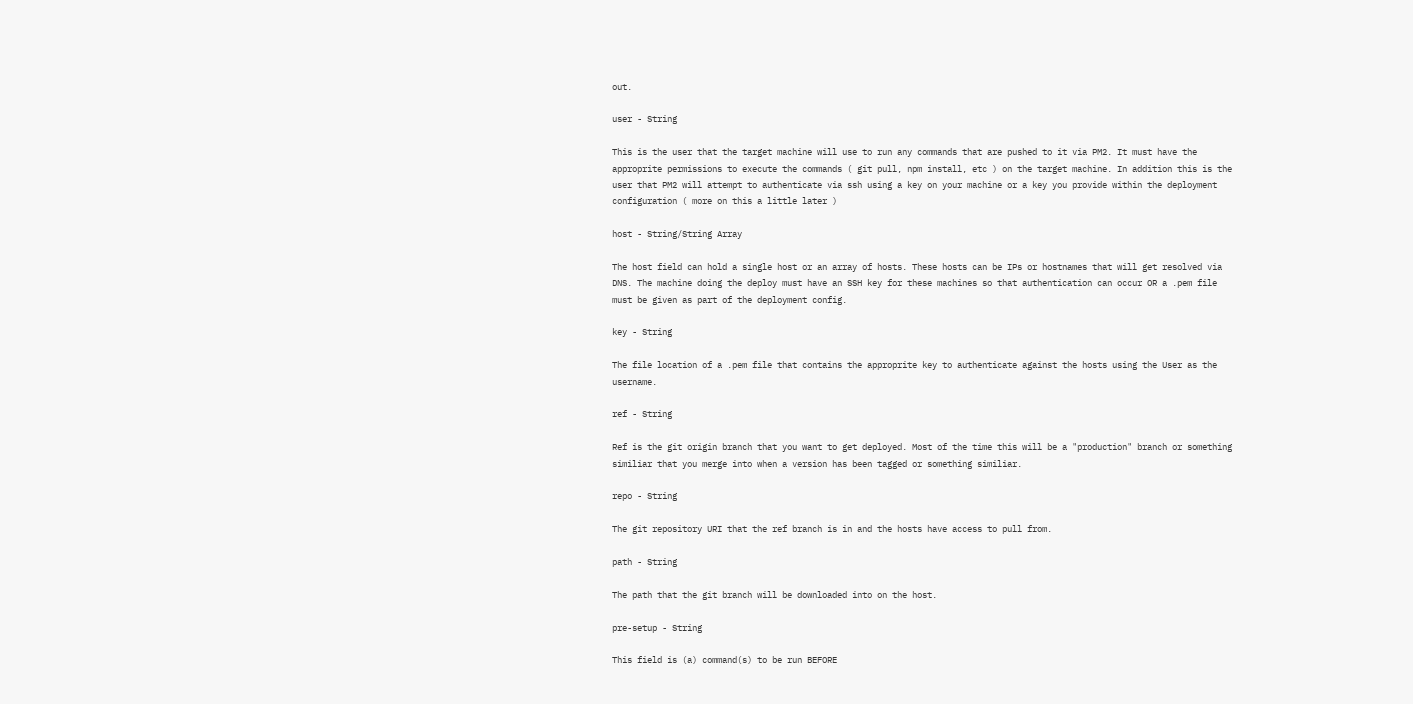out.

user - String

This is the user that the target machine will use to run any commands that are pushed to it via PM2. It must have the approprite permissions to execute the commands ( git pull, npm install, etc ) on the target machine. In addition this is the user that PM2 will attempt to authenticate via ssh using a key on your machine or a key you provide within the deployment configuration ( more on this a little later )

host - String/String Array

The host field can hold a single host or an array of hosts. These hosts can be IPs or hostnames that will get resolved via DNS. The machine doing the deploy must have an SSH key for these machines so that authentication can occur OR a .pem file must be given as part of the deployment config.

key - String

The file location of a .pem file that contains the approprite key to authenticate against the hosts using the User as the username.

ref - String

Ref is the git origin branch that you want to get deployed. Most of the time this will be a "production" branch or something similiar that you merge into when a version has been tagged or something similiar.

repo - String

The git repository URI that the ref branch is in and the hosts have access to pull from.

path - String

The path that the git branch will be downloaded into on the host.

pre-setup - String

This field is (a) command(s) to be run BEFORE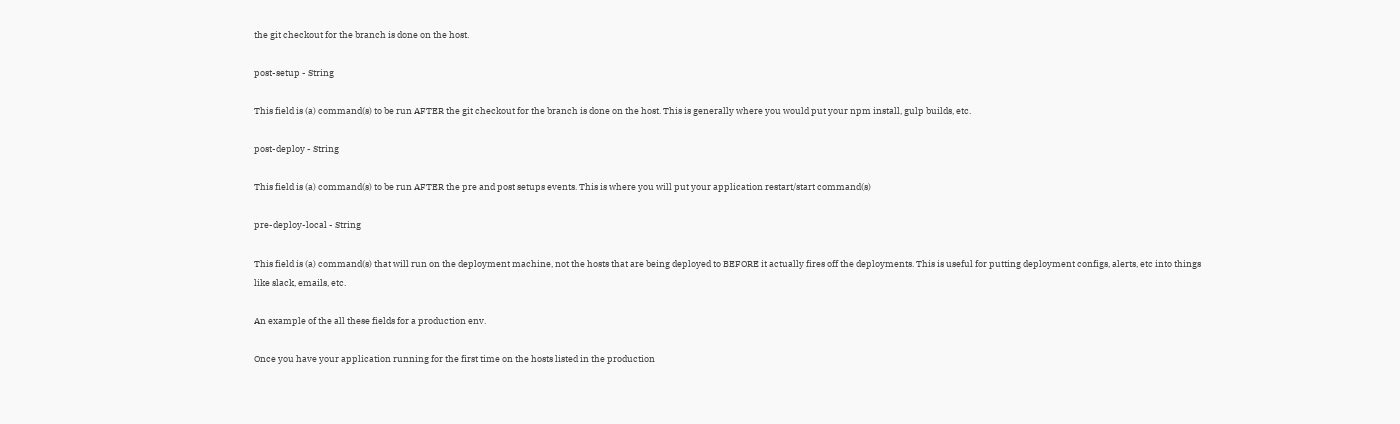the git checkout for the branch is done on the host.

post-setup - String

This field is (a) command(s) to be run AFTER the git checkout for the branch is done on the host. This is generally where you would put your npm install, gulp builds, etc.

post-deploy - String

This field is (a) command(s) to be run AFTER the pre and post setups events. This is where you will put your application restart/start command(s)

pre-deploy-local - String

This field is (a) command(s) that will run on the deployment machine, not the hosts that are being deployed to BEFORE it actually fires off the deployments. This is useful for putting deployment configs, alerts, etc into things like slack, emails, etc.

An example of the all these fields for a production env.

Once you have your application running for the first time on the hosts listed in the production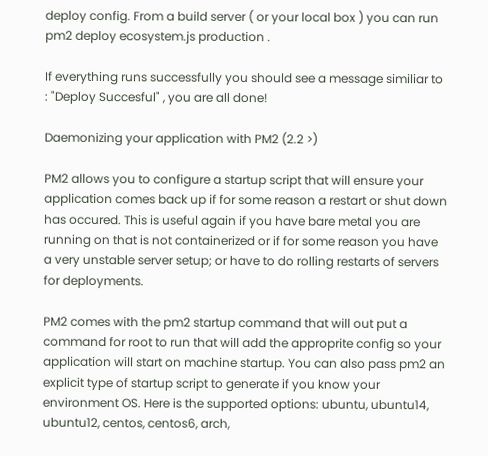deploy config. From a build server ( or your local box ) you can run pm2 deploy ecosystem.js production .

If everything runs successfully you should see a message similiar to : "Deploy Succesful" , you are all done!

Daemonizing your application with PM2 (2.2 >)

PM2 allows you to configure a startup script that will ensure your application comes back up if for some reason a restart or shut down has occured. This is useful again if you have bare metal you are running on that is not containerized or if for some reason you have a very unstable server setup; or have to do rolling restarts of servers for deployments.

PM2 comes with the pm2 startup command that will out put a command for root to run that will add the approprite config so your application will start on machine startup. You can also pass pm2 an explicit type of startup script to generate if you know your environment OS. Here is the supported options: ubuntu, ubuntu14, ubuntu12, centos, centos6, arch,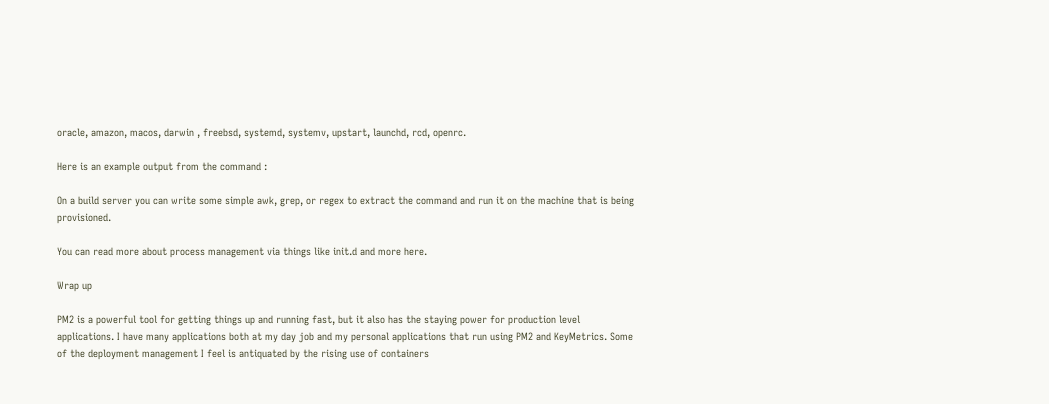oracle, amazon, macos, darwin , freebsd, systemd, systemv, upstart, launchd, rcd, openrc.

Here is an example output from the command :

On a build server you can write some simple awk, grep, or regex to extract the command and run it on the machine that is being provisioned.

You can read more about process management via things like init.d and more here.

Wrap up

PM2 is a powerful tool for getting things up and running fast, but it also has the staying power for production level applications. I have many applications both at my day job and my personal applications that run using PM2 and KeyMetrics. Some of the deployment management I feel is antiquated by the rising use of containers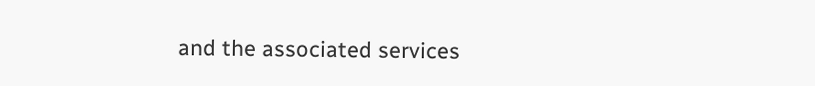and the associated services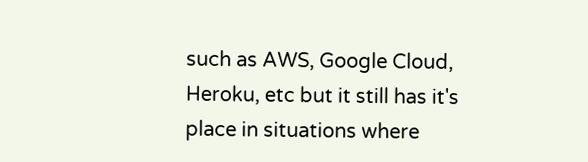such as AWS, Google Cloud, Heroku, etc but it still has it's place in situations where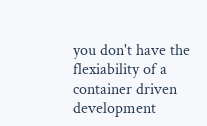you don't have the flexiability of a container driven development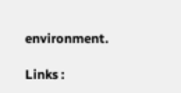environment.

Links :